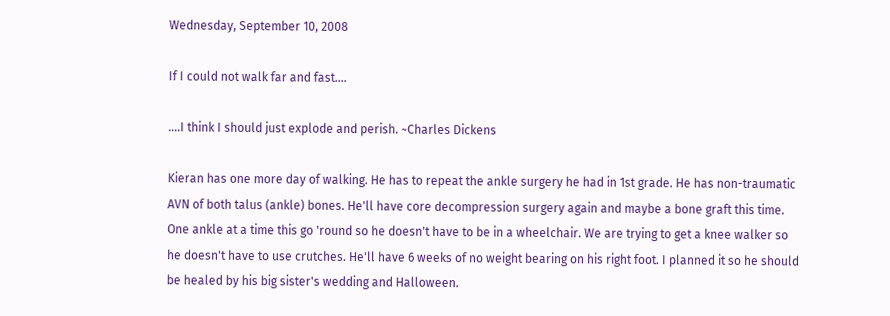Wednesday, September 10, 2008

If I could not walk far and fast....

....I think I should just explode and perish. ~Charles Dickens

Kieran has one more day of walking. He has to repeat the ankle surgery he had in 1st grade. He has non-traumatic AVN of both talus (ankle) bones. He'll have core decompression surgery again and maybe a bone graft this time. One ankle at a time this go 'round so he doesn't have to be in a wheelchair. We are trying to get a knee walker so he doesn't have to use crutches. He'll have 6 weeks of no weight bearing on his right foot. I planned it so he should be healed by his big sister's wedding and Halloween.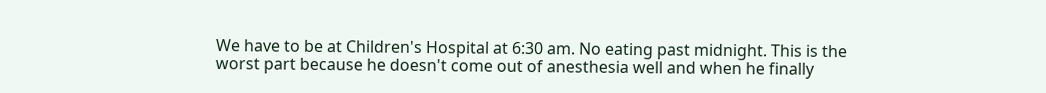We have to be at Children's Hospital at 6:30 am. No eating past midnight. This is the worst part because he doesn't come out of anesthesia well and when he finally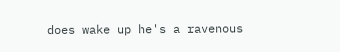does wake up he's a ravenous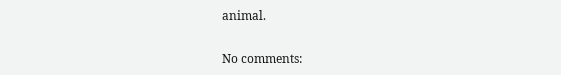animal.

No comments: